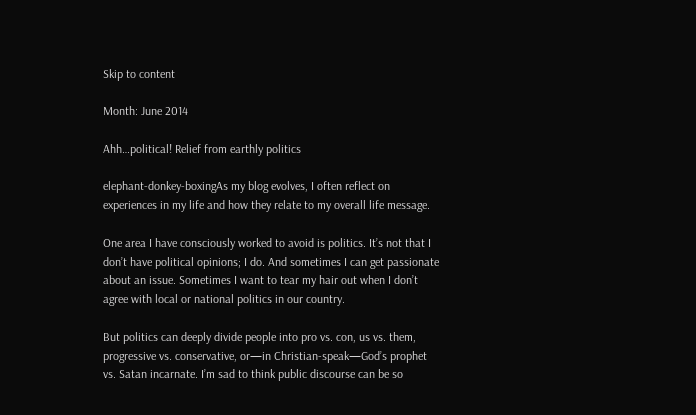Skip to content

Month: June 2014

Ahh…political! Relief from earthly politics

elephant-donkey-boxingAs my blog evolves, I often reflect on experiences in my life and how they relate to my overall life message.

One area I have consciously worked to avoid is politics. It’s not that I don’t have political opinions; I do. And sometimes I can get passionate about an issue. Sometimes I want to tear my hair out when I don’t agree with local or national politics in our country.

But politics can deeply divide people into pro vs. con, us vs. them, progressive vs. conservative, or—in Christian-speak—God’s prophet vs. Satan incarnate. I’m sad to think public discourse can be so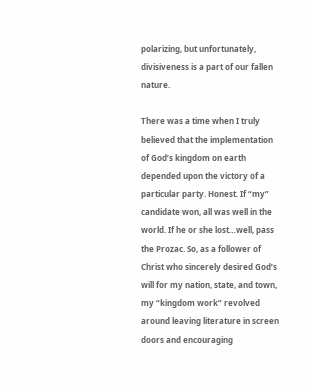polarizing, but unfortunately, divisiveness is a part of our fallen nature.

There was a time when I truly believed that the implementation of God’s kingdom on earth depended upon the victory of a particular party. Honest. If “my” candidate won, all was well in the world. If he or she lost…well, pass the Prozac. So, as a follower of Christ who sincerely desired God’s will for my nation, state, and town, my “kingdom work” revolved around leaving literature in screen doors and encouraging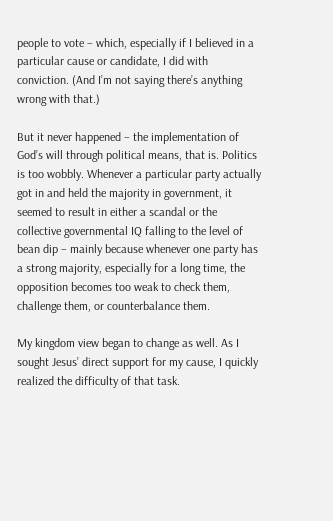people to vote – which, especially if I believed in a particular cause or candidate, I did with conviction. (And I’m not saying there’s anything wrong with that.)

But it never happened – the implementation of God’s will through political means, that is. Politics is too wobbly. Whenever a particular party actually got in and held the majority in government, it seemed to result in either a scandal or the collective governmental IQ falling to the level of bean dip – mainly because whenever one party has a strong majority, especially for a long time, the opposition becomes too weak to check them, challenge them, or counterbalance them.

My kingdom view began to change as well. As I sought Jesus’ direct support for my cause, I quickly realized the difficulty of that task.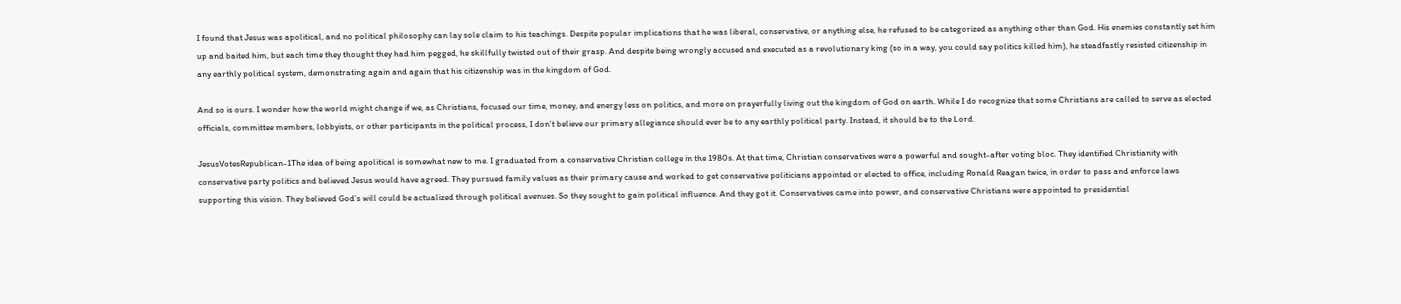I found that Jesus was apolitical, and no political philosophy can lay sole claim to his teachings. Despite popular implications that he was liberal, conservative, or anything else, he refused to be categorized as anything other than God. His enemies constantly set him up and baited him, but each time they thought they had him pegged, he skillfully twisted out of their grasp. And despite being wrongly accused and executed as a revolutionary king (so in a way, you could say politics killed him), he steadfastly resisted citizenship in any earthly political system, demonstrating again and again that his citizenship was in the kingdom of God.

And so is ours. I wonder how the world might change if we, as Christians, focused our time, money, and energy less on politics, and more on prayerfully living out the kingdom of God on earth. While I do recognize that some Christians are called to serve as elected officials, committee members, lobbyists, or other participants in the political process, I don’t believe our primary allegiance should ever be to any earthly political party. Instead, it should be to the Lord.

JesusVotesRepublican-1The idea of being apolitical is somewhat new to me. I graduated from a conservative Christian college in the 1980s. At that time, Christian conservatives were a powerful and sought-after voting bloc. They identified Christianity with conservative party politics and believed Jesus would have agreed. They pursued family values as their primary cause and worked to get conservative politicians appointed or elected to office, including Ronald Reagan twice, in order to pass and enforce laws supporting this vision. They believed God’s will could be actualized through political avenues. So they sought to gain political influence. And they got it. Conservatives came into power, and conservative Christians were appointed to presidential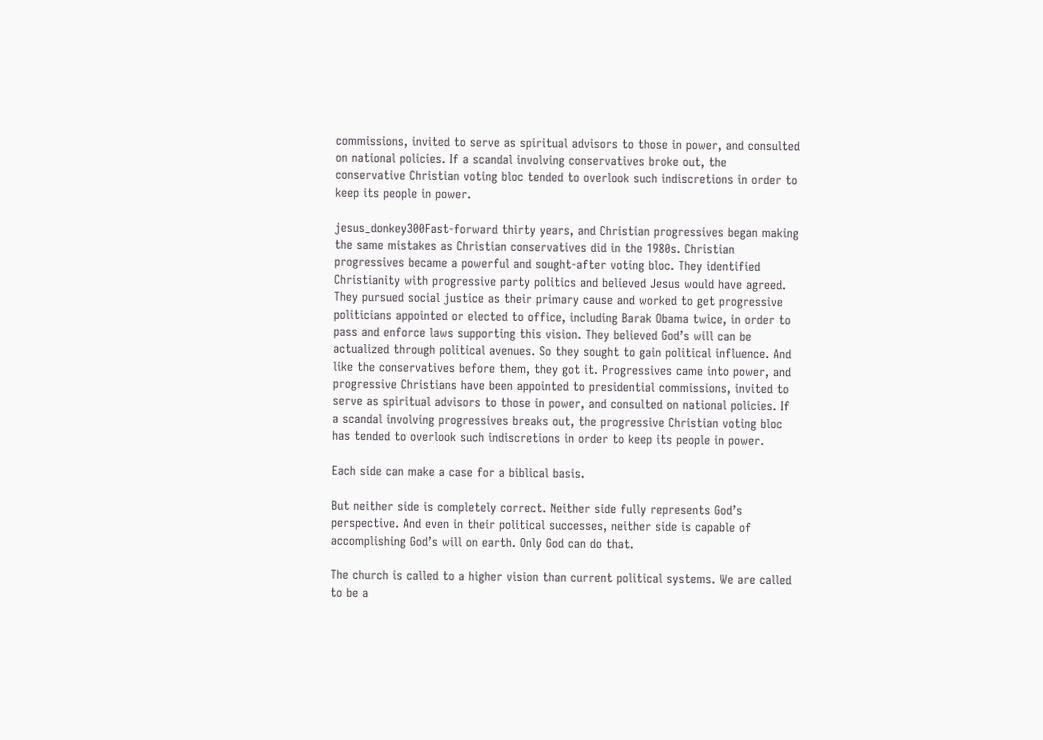commissions, invited to serve as spiritual advisors to those in power, and consulted on national policies. If a scandal involving conservatives broke out, the conservative Christian voting bloc tended to overlook such indiscretions in order to keep its people in power.

jesus_donkey300Fast-forward thirty years, and Christian progressives began making the same mistakes as Christian conservatives did in the 1980s. Christian progressives became a powerful and sought-after voting bloc. They identified Christianity with progressive party politics and believed Jesus would have agreed. They pursued social justice as their primary cause and worked to get progressive politicians appointed or elected to office, including Barak Obama twice, in order to pass and enforce laws supporting this vision. They believed God’s will can be actualized through political avenues. So they sought to gain political influence. And like the conservatives before them, they got it. Progressives came into power, and progressive Christians have been appointed to presidential commissions, invited to serve as spiritual advisors to those in power, and consulted on national policies. If a scandal involving progressives breaks out, the progressive Christian voting bloc has tended to overlook such indiscretions in order to keep its people in power.

Each side can make a case for a biblical basis.

But neither side is completely correct. Neither side fully represents God’s perspective. And even in their political successes, neither side is capable of accomplishing God’s will on earth. Only God can do that.

The church is called to a higher vision than current political systems. We are called to be a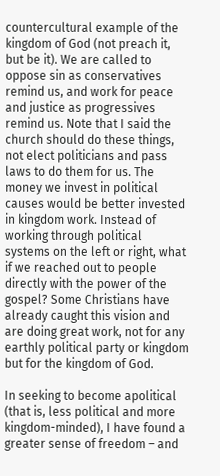countercultural example of the kingdom of God (not preach it, but be it). We are called to oppose sin as conservatives remind us, and work for peace and justice as progressives remind us. Note that I said the church should do these things, not elect politicians and pass laws to do them for us. The money we invest in political causes would be better invested in kingdom work. Instead of working through political systems on the left or right, what if we reached out to people directly with the power of the gospel? Some Christians have already caught this vision and are doing great work, not for any earthly political party or kingdom but for the kingdom of God.

In seeking to become apolitical (that is, less political and more kingdom-minded), I have found a greater sense of freedom – and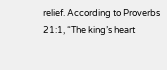relief. According to Proverbs 21:1, “The king’s heart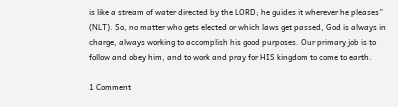is like a stream of water directed by the LORD; he guides it wherever he pleases” (NLT). So, no matter who gets elected or which laws get passed, God is always in charge, always working to accomplish his good purposes. Our primary job is to follow and obey him, and to work and pray for HIS kingdom to come to earth.

1 Comment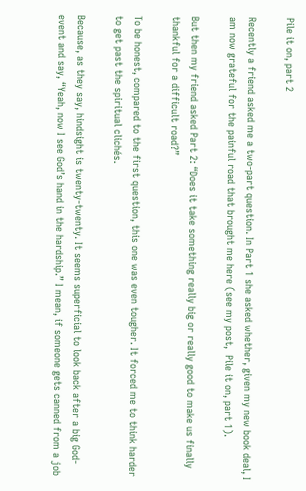Pile it on, part 2

Recently a friend asked me a two-part question. In Part 1 she asked whether, given my new book deal, I am now grateful for the painful road that brought me here (see my post,  Pile it on, part 1).

But then my friend asked Part 2: “Does it take something really big or really good to make us finally thankful for a difficult road?”

To be honest, compared to the first question, this one was even tougher. It forced me to think harder to get past the spiritual clichés.

Because, as they say, hindsight is twenty-twenty. It seems superficial to look back after a big God-event and say, “Yeah, now I see God’s hand in the hardship.” I mean, if someone gets canned from a job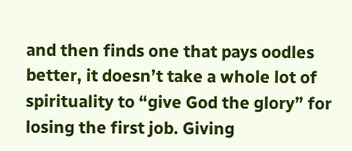and then finds one that pays oodles better, it doesn’t take a whole lot of spirituality to “give God the glory” for losing the first job. Giving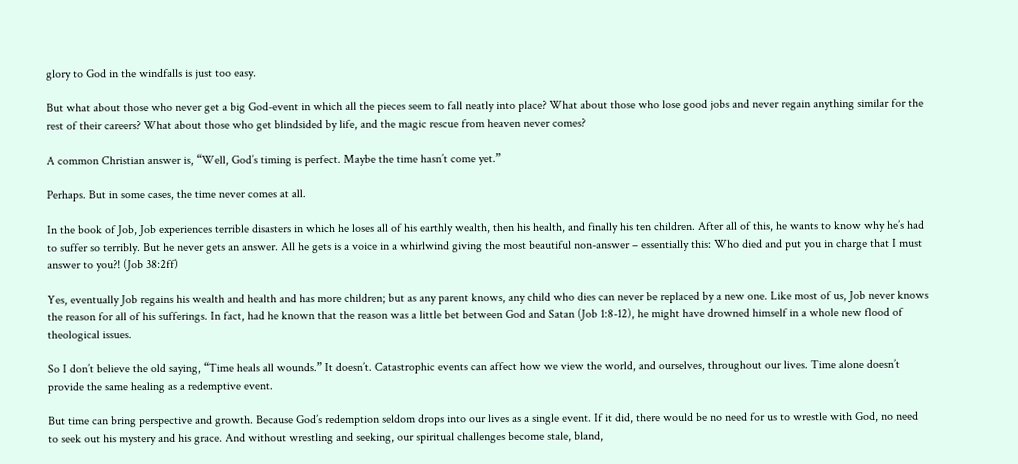glory to God in the windfalls is just too easy.

But what about those who never get a big God-event in which all the pieces seem to fall neatly into place? What about those who lose good jobs and never regain anything similar for the rest of their careers? What about those who get blindsided by life, and the magic rescue from heaven never comes?

A common Christian answer is, “Well, God’s timing is perfect. Maybe the time hasn’t come yet.”

Perhaps. But in some cases, the time never comes at all.

In the book of Job, Job experiences terrible disasters in which he loses all of his earthly wealth, then his health, and finally his ten children. After all of this, he wants to know why he’s had to suffer so terribly. But he never gets an answer. All he gets is a voice in a whirlwind giving the most beautiful non-answer – essentially this: Who died and put you in charge that I must answer to you?! (Job 38:2ff)

Yes, eventually Job regains his wealth and health and has more children; but as any parent knows, any child who dies can never be replaced by a new one. Like most of us, Job never knows the reason for all of his sufferings. In fact, had he known that the reason was a little bet between God and Satan (Job 1:8-12), he might have drowned himself in a whole new flood of theological issues.

So I don’t believe the old saying, “Time heals all wounds.” It doesn’t. Catastrophic events can affect how we view the world, and ourselves, throughout our lives. Time alone doesn’t provide the same healing as a redemptive event.

But time can bring perspective and growth. Because God’s redemption seldom drops into our lives as a single event. If it did, there would be no need for us to wrestle with God, no need to seek out his mystery and his grace. And without wrestling and seeking, our spiritual challenges become stale, bland,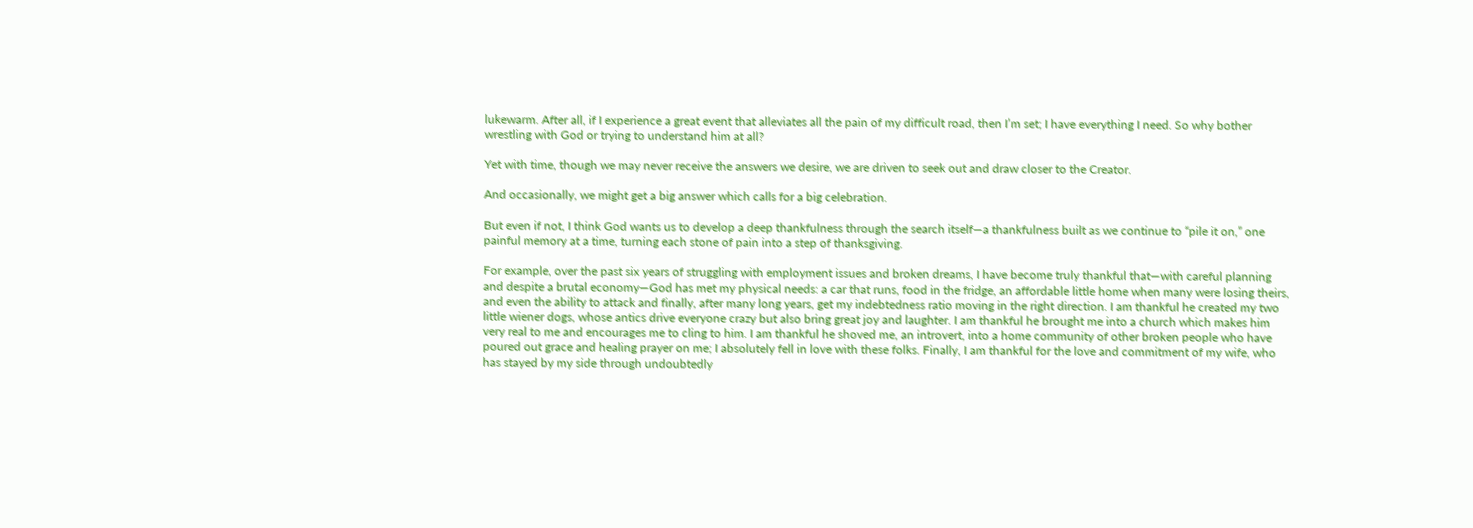lukewarm. After all, if I experience a great event that alleviates all the pain of my difficult road, then I’m set; I have everything I need. So why bother wrestling with God or trying to understand him at all?

Yet with time, though we may never receive the answers we desire, we are driven to seek out and draw closer to the Creator.

And occasionally, we might get a big answer which calls for a big celebration.

But even if not, I think God wants us to develop a deep thankfulness through the search itself—a thankfulness built as we continue to “pile it on,” one painful memory at a time, turning each stone of pain into a step of thanksgiving.

For example, over the past six years of struggling with employment issues and broken dreams, I have become truly thankful that—with careful planning and despite a brutal economy—God has met my physical needs: a car that runs, food in the fridge, an affordable little home when many were losing theirs, and even the ability to attack and finally, after many long years, get my indebtedness ratio moving in the right direction. I am thankful he created my two little wiener dogs, whose antics drive everyone crazy but also bring great joy and laughter. I am thankful he brought me into a church which makes him very real to me and encourages me to cling to him. I am thankful he shoved me, an introvert, into a home community of other broken people who have poured out grace and healing prayer on me; I absolutely fell in love with these folks. Finally, I am thankful for the love and commitment of my wife, who has stayed by my side through undoubtedly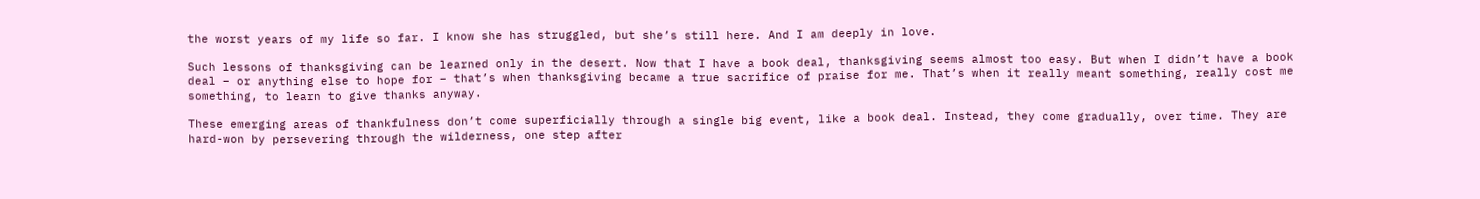the worst years of my life so far. I know she has struggled, but she’s still here. And I am deeply in love.

Such lessons of thanksgiving can be learned only in the desert. Now that I have a book deal, thanksgiving seems almost too easy. But when I didn’t have a book deal – or anything else to hope for – that’s when thanksgiving became a true sacrifice of praise for me. That’s when it really meant something, really cost me something, to learn to give thanks anyway.

These emerging areas of thankfulness don’t come superficially through a single big event, like a book deal. Instead, they come gradually, over time. They are hard-won by persevering through the wilderness, one step after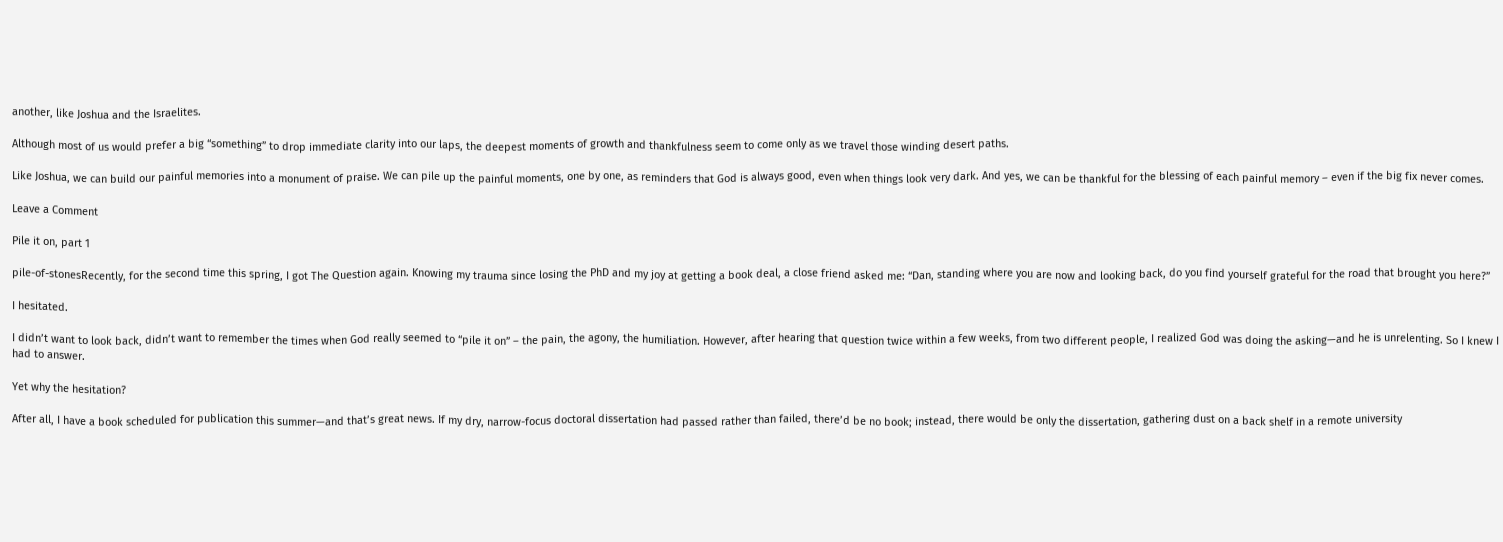another, like Joshua and the Israelites.

Although most of us would prefer a big “something” to drop immediate clarity into our laps, the deepest moments of growth and thankfulness seem to come only as we travel those winding desert paths.

Like Joshua, we can build our painful memories into a monument of praise. We can pile up the painful moments, one by one, as reminders that God is always good, even when things look very dark. And yes, we can be thankful for the blessing of each painful memory – even if the big fix never comes.

Leave a Comment

Pile it on, part 1

pile-of-stonesRecently, for the second time this spring, I got The Question again. Knowing my trauma since losing the PhD and my joy at getting a book deal, a close friend asked me: “Dan, standing where you are now and looking back, do you find yourself grateful for the road that brought you here?”

I hesitated.

I didn’t want to look back, didn’t want to remember the times when God really seemed to “pile it on” – the pain, the agony, the humiliation. However, after hearing that question twice within a few weeks, from two different people, I realized God was doing the asking—and he is unrelenting. So I knew I had to answer.

Yet why the hesitation?

After all, I have a book scheduled for publication this summer—and that’s great news. If my dry, narrow-focus doctoral dissertation had passed rather than failed, there’d be no book; instead, there would be only the dissertation, gathering dust on a back shelf in a remote university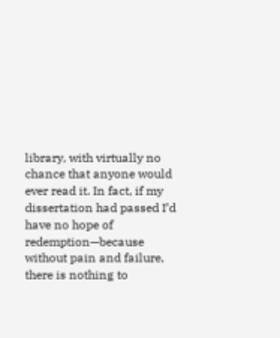library, with virtually no chance that anyone would ever read it. In fact, if my dissertation had passed I’d have no hope of redemption—because without pain and failure, there is nothing to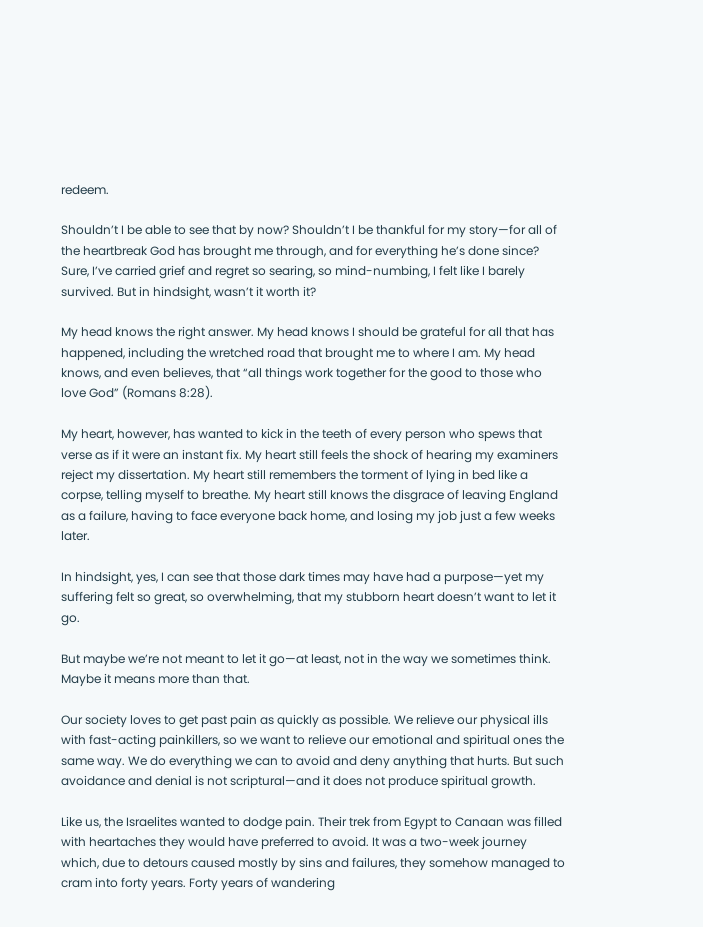redeem.

Shouldn’t I be able to see that by now? Shouldn’t I be thankful for my story—for all of the heartbreak God has brought me through, and for everything he’s done since? Sure, I’ve carried grief and regret so searing, so mind-numbing, I felt like I barely survived. But in hindsight, wasn’t it worth it?

My head knows the right answer. My head knows I should be grateful for all that has happened, including the wretched road that brought me to where I am. My head knows, and even believes, that “all things work together for the good to those who love God” (Romans 8:28).

My heart, however, has wanted to kick in the teeth of every person who spews that verse as if it were an instant fix. My heart still feels the shock of hearing my examiners reject my dissertation. My heart still remembers the torment of lying in bed like a corpse, telling myself to breathe. My heart still knows the disgrace of leaving England as a failure, having to face everyone back home, and losing my job just a few weeks later.

In hindsight, yes, I can see that those dark times may have had a purpose—yet my suffering felt so great, so overwhelming, that my stubborn heart doesn’t want to let it go.

But maybe we’re not meant to let it go—at least, not in the way we sometimes think. Maybe it means more than that.

Our society loves to get past pain as quickly as possible. We relieve our physical ills with fast-acting painkillers, so we want to relieve our emotional and spiritual ones the same way. We do everything we can to avoid and deny anything that hurts. But such avoidance and denial is not scriptural—and it does not produce spiritual growth.

Like us, the Israelites wanted to dodge pain. Their trek from Egypt to Canaan was filled with heartaches they would have preferred to avoid. It was a two-week journey which, due to detours caused mostly by sins and failures, they somehow managed to cram into forty years. Forty years of wandering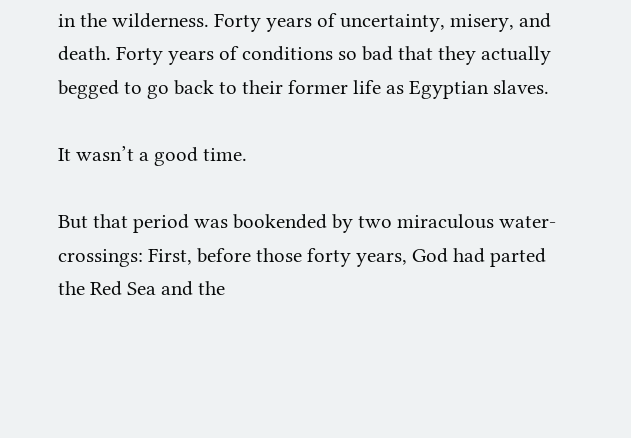in the wilderness. Forty years of uncertainty, misery, and death. Forty years of conditions so bad that they actually begged to go back to their former life as Egyptian slaves.

It wasn’t a good time.

But that period was bookended by two miraculous water-crossings: First, before those forty years, God had parted the Red Sea and the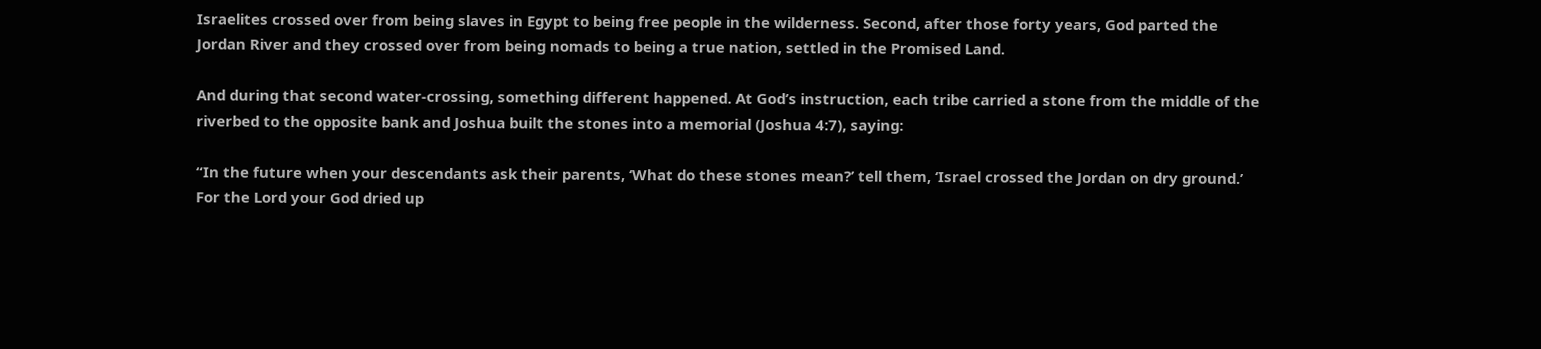Israelites crossed over from being slaves in Egypt to being free people in the wilderness. Second, after those forty years, God parted the Jordan River and they crossed over from being nomads to being a true nation, settled in the Promised Land.

And during that second water-crossing, something different happened. At God’s instruction, each tribe carried a stone from the middle of the riverbed to the opposite bank and Joshua built the stones into a memorial (Joshua 4:7), saying:

“In the future when your descendants ask their parents, ‘What do these stones mean?’ tell them, ‘Israel crossed the Jordan on dry ground.’ For the Lord your God dried up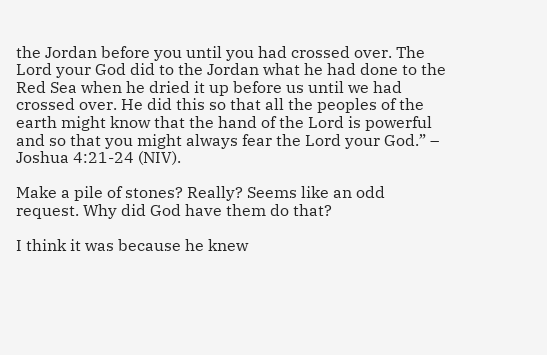the Jordan before you until you had crossed over. The Lord your God did to the Jordan what he had done to the Red Sea when he dried it up before us until we had crossed over. He did this so that all the peoples of the earth might know that the hand of the Lord is powerful and so that you might always fear the Lord your God.” – Joshua 4:21-24 (NIV).

Make a pile of stones? Really? Seems like an odd request. Why did God have them do that?

I think it was because he knew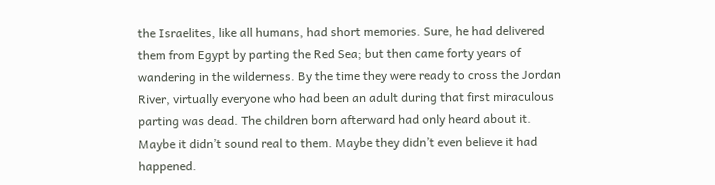the Israelites, like all humans, had short memories. Sure, he had delivered them from Egypt by parting the Red Sea; but then came forty years of wandering in the wilderness. By the time they were ready to cross the Jordan River, virtually everyone who had been an adult during that first miraculous parting was dead. The children born afterward had only heard about it. Maybe it didn’t sound real to them. Maybe they didn’t even believe it had happened.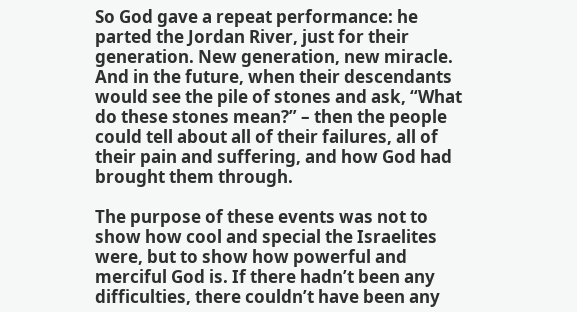So God gave a repeat performance: he parted the Jordan River, just for their generation. New generation, new miracle. And in the future, when their descendants would see the pile of stones and ask, “What do these stones mean?” – then the people could tell about all of their failures, all of their pain and suffering, and how God had brought them through.

The purpose of these events was not to show how cool and special the Israelites were, but to show how powerful and merciful God is. If there hadn’t been any difficulties, there couldn’t have been any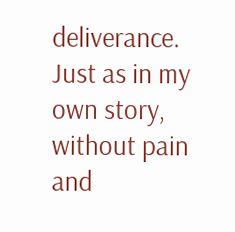deliverance. Just as in my own story, without pain and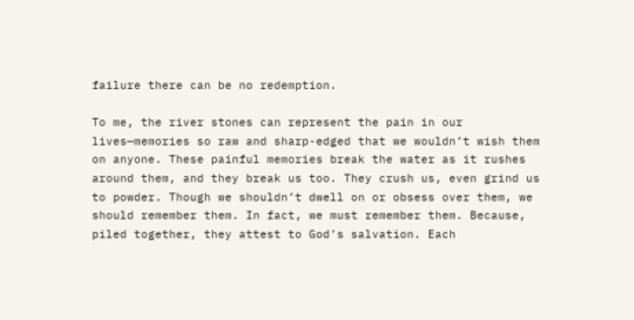failure there can be no redemption.

To me, the river stones can represent the pain in our lives—memories so raw and sharp-edged that we wouldn’t wish them on anyone. These painful memories break the water as it rushes around them, and they break us too. They crush us, even grind us to powder. Though we shouldn’t dwell on or obsess over them, we should remember them. In fact, we must remember them. Because, piled together, they attest to God’s salvation. Each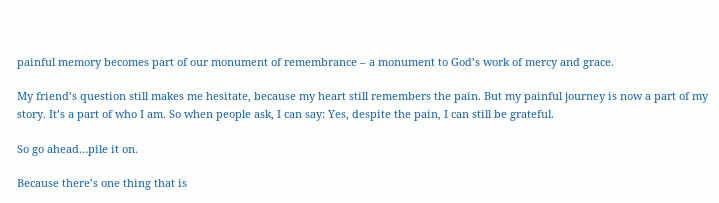painful memory becomes part of our monument of remembrance – a monument to God’s work of mercy and grace.

My friend’s question still makes me hesitate, because my heart still remembers the pain. But my painful journey is now a part of my story. It’s a part of who I am. So when people ask, I can say: Yes, despite the pain, I can still be grateful.

So go ahead…pile it on.

Because there’s one thing that is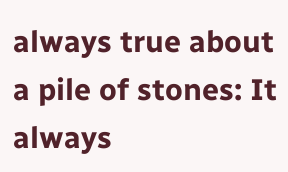always true about a pile of stones: It always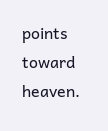points toward heaven.